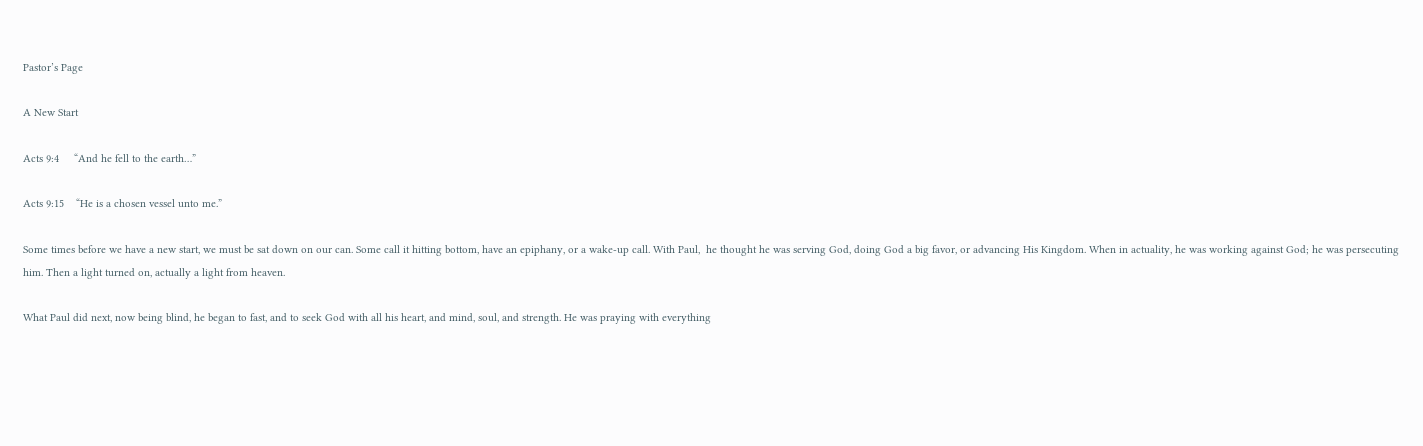Pastor’s Page

A New Start

Acts 9:4     “And he fell to the earth…”

Acts 9:15    “He is a chosen vessel unto me.”

Some times before we have a new start, we must be sat down on our can. Some call it hitting bottom, have an epiphany, or a wake-up call. With Paul,  he thought he was serving God, doing God a big favor, or advancing His Kingdom. When in actuality, he was working against God; he was persecuting him. Then a light turned on, actually a light from heaven.

What Paul did next, now being blind, he began to fast, and to seek God with all his heart, and mind, soul, and strength. He was praying with everything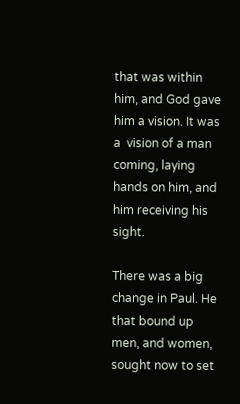that was within him, and God gave him a vision. It was a  vision of a man coming, laying hands on him, and him receiving his sight.

There was a big change in Paul. He that bound up men, and women, sought now to set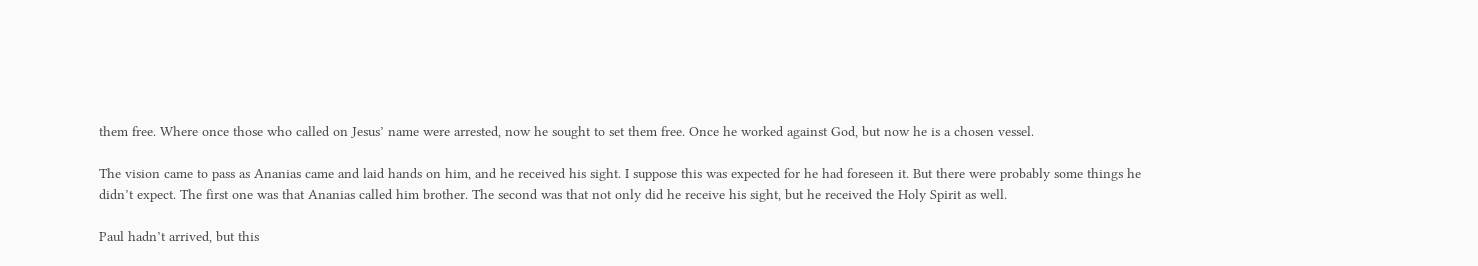them free. Where once those who called on Jesus’ name were arrested, now he sought to set them free. Once he worked against God, but now he is a chosen vessel.

The vision came to pass as Ananias came and laid hands on him, and he received his sight. I suppose this was expected for he had foreseen it. But there were probably some things he didn’t expect. The first one was that Ananias called him brother. The second was that not only did he receive his sight, but he received the Holy Spirit as well.

Paul hadn’t arrived, but this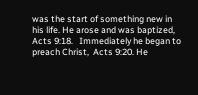was the start of something new in his life. He arose and was baptized, Acts 9:18.   Immediately he began to preach Christ,  Acts 9:20. He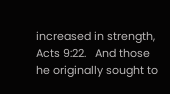increased in strength, Acts 9:22.   And those he originally sought to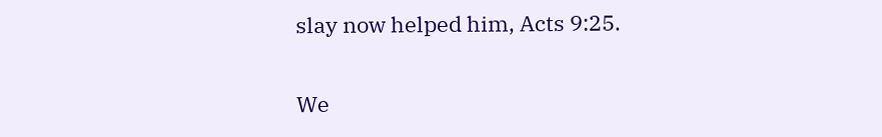slay now helped him, Acts 9:25.

We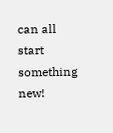can all start something new!